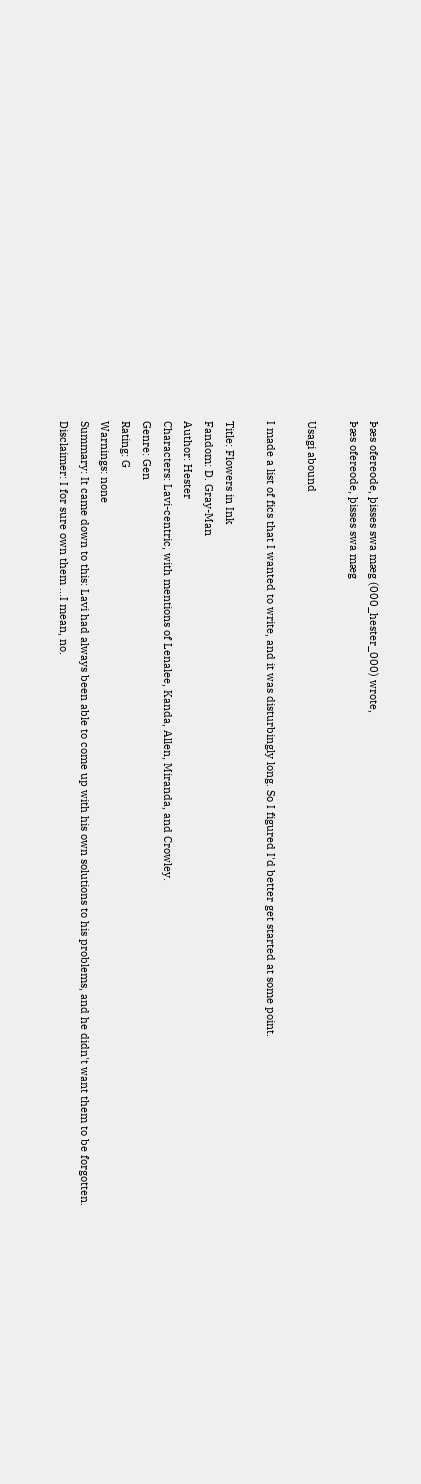Þæs ofereode, þisses swa mæg (000_hester_000) wrote,
Þæs ofereode, þisses swa mæg

Usagi abound

I made a list of fics that I wanted to write, and it was disturbingly long. So I figured I'd better get started at some point.

Title: Flowers in Ink
Fandom: D. Gray-Man
Author: Hester
Characters: Lavi-centric, with mentions of Lenalee, Kanda, Allen, Miranda, and Crowley.
Genre: Gen
Rating: G
Warnings: none
Summary: It came down to this: Lavi had always been able to come up with his own solutions to his problems, and he didn't want them to be forgotten.
Disclaimer: I for sure own them ...I mean, no.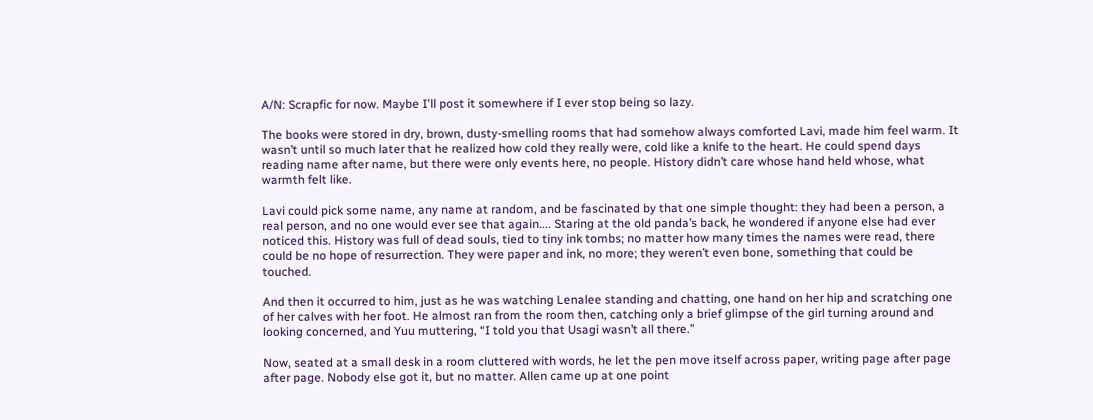A/N: Scrapfic for now. Maybe I'll post it somewhere if I ever stop being so lazy.

The books were stored in dry, brown, dusty-smelling rooms that had somehow always comforted Lavi, made him feel warm. It wasn’t until so much later that he realized how cold they really were, cold like a knife to the heart. He could spend days reading name after name, but there were only events here, no people. History didn’t care whose hand held whose, what warmth felt like.

Lavi could pick some name, any name at random, and be fascinated by that one simple thought: they had been a person, a real person, and no one would ever see that again.... Staring at the old panda’s back, he wondered if anyone else had ever noticed this. History was full of dead souls, tied to tiny ink tombs; no matter how many times the names were read, there could be no hope of resurrection. They were paper and ink, no more; they weren’t even bone, something that could be touched.

And then it occurred to him, just as he was watching Lenalee standing and chatting, one hand on her hip and scratching one of her calves with her foot. He almost ran from the room then, catching only a brief glimpse of the girl turning around and looking concerned, and Yuu muttering, “I told you that Usagi wasn’t all there.”

Now, seated at a small desk in a room cluttered with words, he let the pen move itself across paper, writing page after page after page. Nobody else got it, but no matter. Allen came up at one point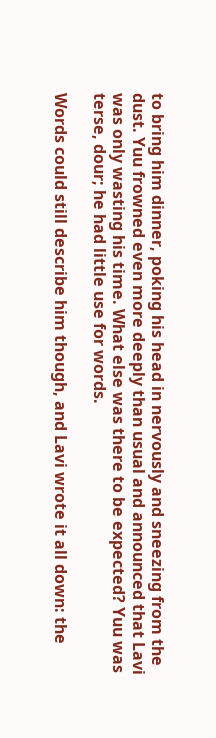to bring him dinner, poking his head in nervously and sneezing from the dust. Yuu frowned even more deeply than usual and announced that Lavi was only wasting his time. What else was there to be expected? Yuu was terse, dour; he had little use for words.

Words could still describe him though, and Lavi wrote it all down: the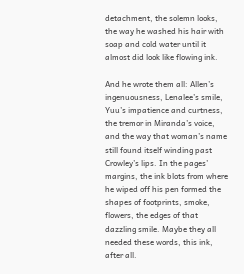detachment, the solemn looks, the way he washed his hair with soap and cold water until it almost did look like flowing ink.

And he wrote them all: Allen’s ingenuousness, Lenalee’s smile, Yuu’s impatience and curtness, the tremor in Miranda’s voice, and the way that woman’s name still found itself winding past Crowley’s lips. In the pages’ margins, the ink blots from where he wiped off his pen formed the shapes of footprints, smoke, flowers, the edges of that dazzling smile. Maybe they all needed these words, this ink, after all.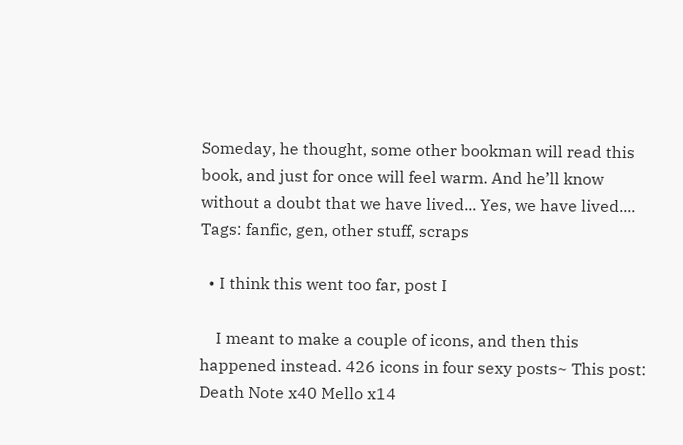Someday, he thought, some other bookman will read this book, and just for once will feel warm. And he’ll know without a doubt that we have lived... Yes, we have lived....
Tags: fanfic, gen, other stuff, scraps

  • I think this went too far, post I

    I meant to make a couple of icons, and then this happened instead. 426 icons in four sexy posts~ This post: Death Note x40 Mello x14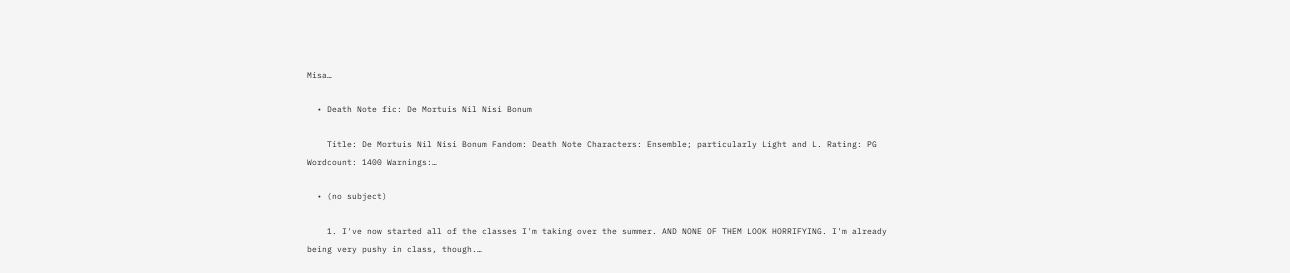Misa…

  • Death Note fic: De Mortuis Nil Nisi Bonum

    Title: De Mortuis Nil Nisi Bonum Fandom: Death Note Characters: Ensemble; particularly Light and L. Rating: PG Wordcount: 1400 Warnings:…

  • (no subject)

    1. I've now started all of the classes I'm taking over the summer. AND NONE OF THEM LOOK HORRIFYING. I'm already being very pushy in class, though.…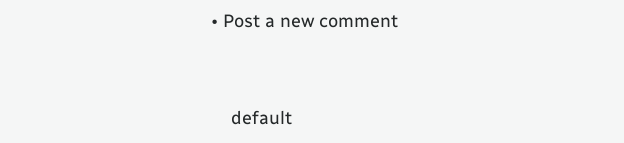• Post a new comment


    default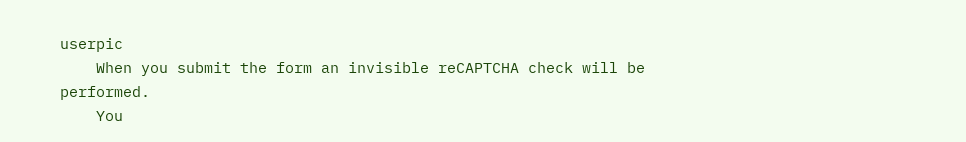userpic
    When you submit the form an invisible reCAPTCHA check will be performed.
    You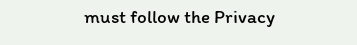must follow the Privacy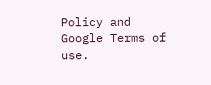Policy and Google Terms of use.